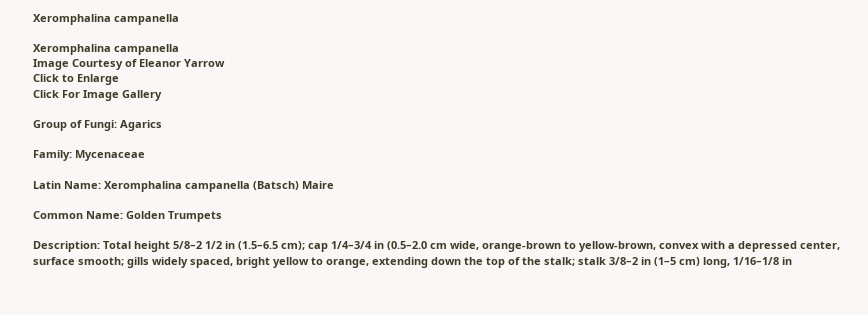Xeromphalina campanella

Xeromphalina campanella
Image Courtesy of Eleanor Yarrow
Click to Enlarge
Click For Image Gallery

Group of Fungi: Agarics

Family: Mycenaceae

Latin Name: Xeromphalina campanella (Batsch) Maire

Common Name: Golden Trumpets

Description: Total height 5/8–2 1/2 in (1.5–6.5 cm); cap 1/4–3/4 in (0.5–2.0 cm wide, orange-brown to yellow-brown, convex with a depressed center, surface smooth; gills widely spaced, bright yellow to orange, extending down the top of the stalk; stalk 3/8–2 in (1–5 cm) long, 1/16–1/8 in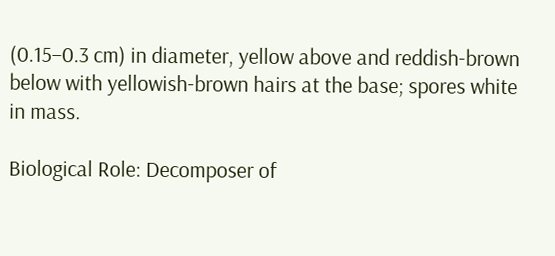(0.15–0.3 cm) in diameter, yellow above and reddish-brown below with yellowish-brown hairs at the base; spores white in mass.

Biological Role: Decomposer of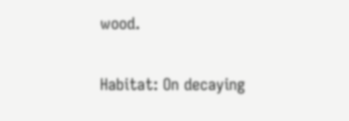wood.

Habitat: On decaying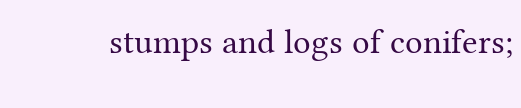stumps and logs of conifers;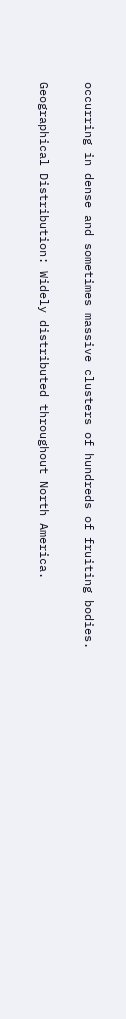occurring in dense and sometimes massive clusters of hundreds of fruiting bodies.

Geographical Distribution: Widely distributed throughout North America.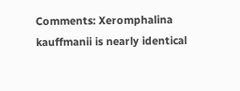Comments: Xeromphalina kauffmanii is nearly identical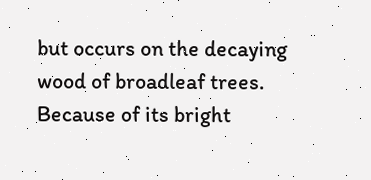but occurs on the decaying wood of broadleaf trees. Because of its bright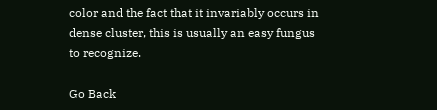color and the fact that it invariably occurs in dense cluster, this is usually an easy fungus to recognize.

Go Back